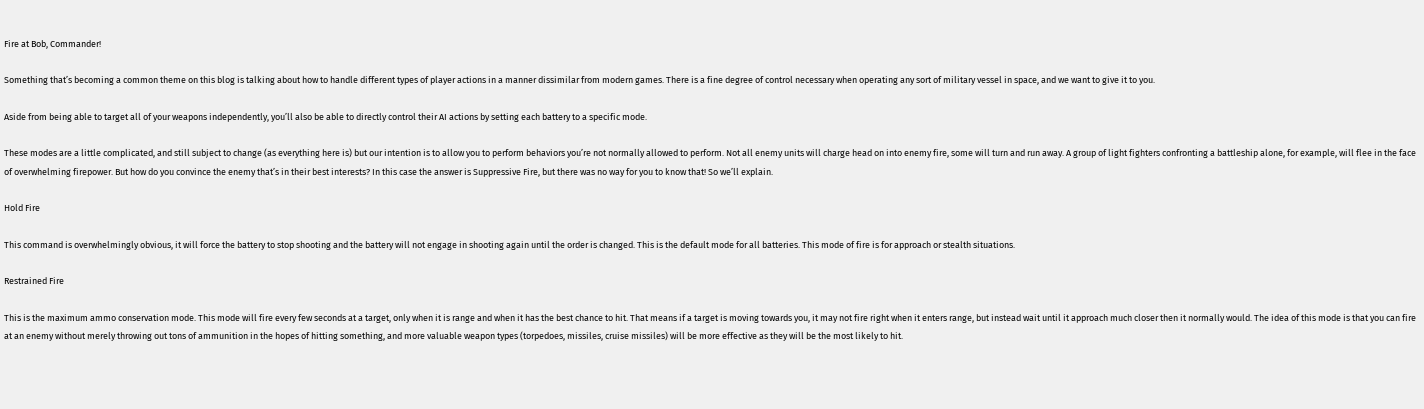Fire at Bob, Commander!

Something that’s becoming a common theme on this blog is talking about how to handle different types of player actions in a manner dissimilar from modern games. There is a fine degree of control necessary when operating any sort of military vessel in space, and we want to give it to you.

Aside from being able to target all of your weapons independently, you’ll also be able to directly control their AI actions by setting each battery to a specific mode.

These modes are a little complicated, and still subject to change (as everything here is) but our intention is to allow you to perform behaviors you’re not normally allowed to perform. Not all enemy units will charge head on into enemy fire, some will turn and run away. A group of light fighters confronting a battleship alone, for example, will flee in the face of overwhelming firepower. But how do you convince the enemy that’s in their best interests? In this case the answer is Suppressive Fire, but there was no way for you to know that! So we’ll explain.

Hold Fire

This command is overwhelmingly obvious, it will force the battery to stop shooting and the battery will not engage in shooting again until the order is changed. This is the default mode for all batteries. This mode of fire is for approach or stealth situations.

Restrained Fire

This is the maximum ammo conservation mode. This mode will fire every few seconds at a target, only when it is range and when it has the best chance to hit. That means if a target is moving towards you, it may not fire right when it enters range, but instead wait until it approach much closer then it normally would. The idea of this mode is that you can fire at an enemy without merely throwing out tons of ammunition in the hopes of hitting something, and more valuable weapon types (torpedoes, missiles, cruise missiles) will be more effective as they will be the most likely to hit.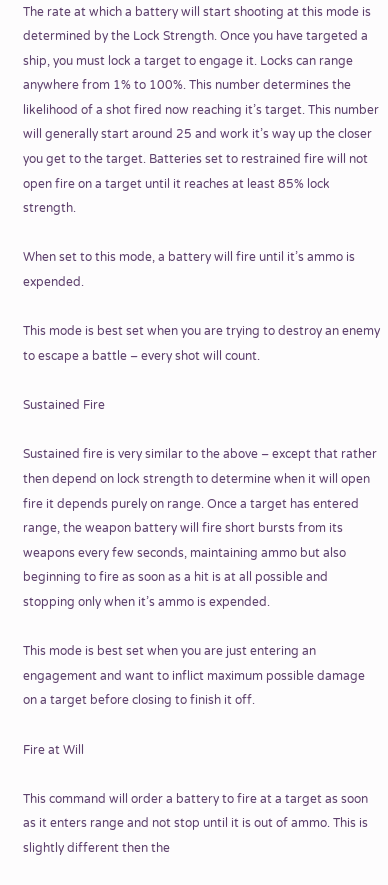The rate at which a battery will start shooting at this mode is determined by the Lock Strength. Once you have targeted a ship, you must lock a target to engage it. Locks can range anywhere from 1% to 100%. This number determines the likelihood of a shot fired now reaching it’s target. This number will generally start around 25 and work it’s way up the closer you get to the target. Batteries set to restrained fire will not open fire on a target until it reaches at least 85% lock strength.

When set to this mode, a battery will fire until it’s ammo is expended.

This mode is best set when you are trying to destroy an enemy to escape a battle – every shot will count.

Sustained Fire

Sustained fire is very similar to the above – except that rather then depend on lock strength to determine when it will open fire it depends purely on range. Once a target has entered range, the weapon battery will fire short bursts from its weapons every few seconds, maintaining ammo but also beginning to fire as soon as a hit is at all possible and stopping only when it’s ammo is expended.

This mode is best set when you are just entering an engagement and want to inflict maximum possible damage on a target before closing to finish it off.

Fire at Will

This command will order a battery to fire at a target as soon as it enters range and not stop until it is out of ammo. This is slightly different then the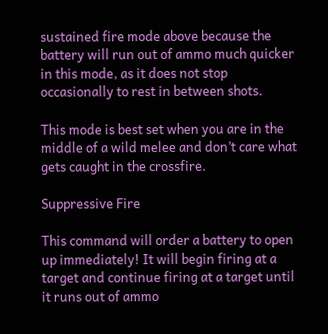sustained fire mode above because the battery will run out of ammo much quicker in this mode, as it does not stop occasionally to rest in between shots.

This mode is best set when you are in the middle of a wild melee and don’t care what gets caught in the crossfire.

Suppressive Fire

This command will order a battery to open up immediately! It will begin firing at a target and continue firing at a target until it runs out of ammo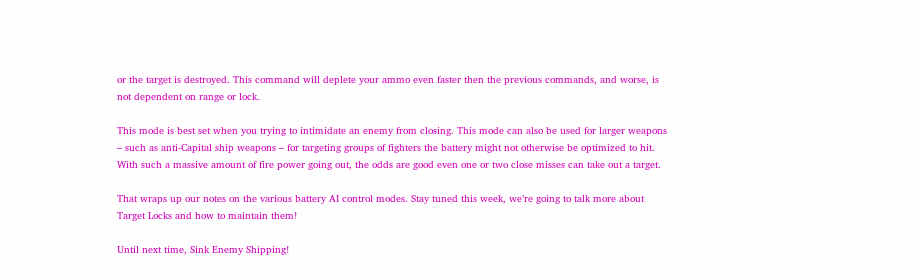or the target is destroyed. This command will deplete your ammo even faster then the previous commands, and worse, is not dependent on range or lock.

This mode is best set when you trying to intimidate an enemy from closing. This mode can also be used for larger weapons – such as anti-Capital ship weapons – for targeting groups of fighters the battery might not otherwise be optimized to hit. With such a massive amount of fire power going out, the odds are good even one or two close misses can take out a target.

That wraps up our notes on the various battery AI control modes. Stay tuned this week, we’re going to talk more about Target Locks and how to maintain them!

Until next time, Sink Enemy Shipping!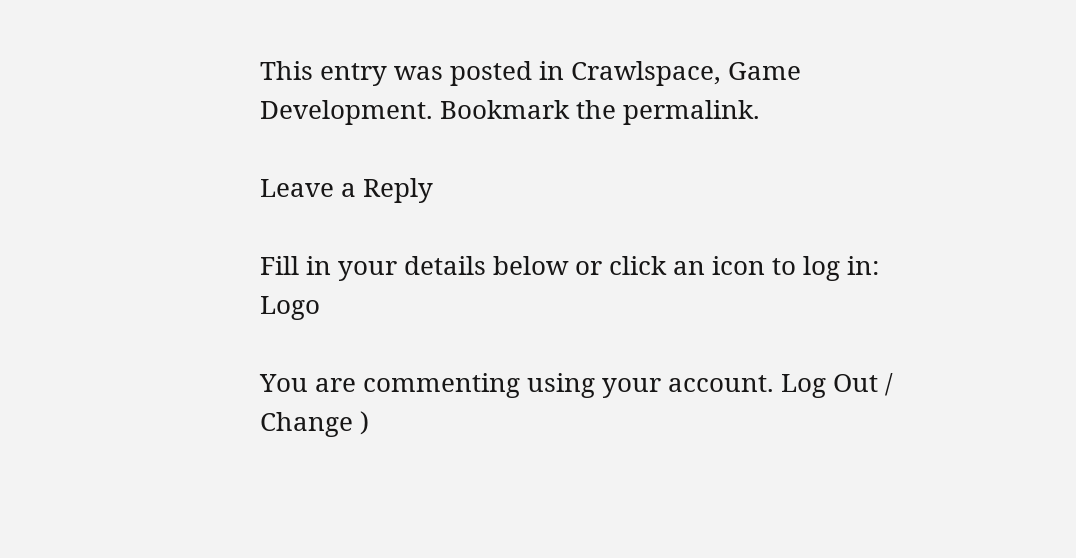This entry was posted in Crawlspace, Game Development. Bookmark the permalink.

Leave a Reply

Fill in your details below or click an icon to log in: Logo

You are commenting using your account. Log Out /  Change )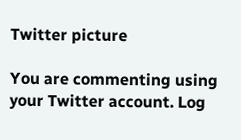Twitter picture

You are commenting using your Twitter account. Log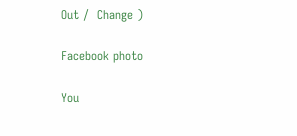Out /  Change )

Facebook photo

You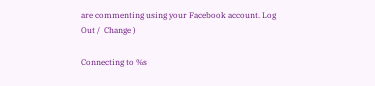are commenting using your Facebook account. Log Out /  Change )

Connecting to %s